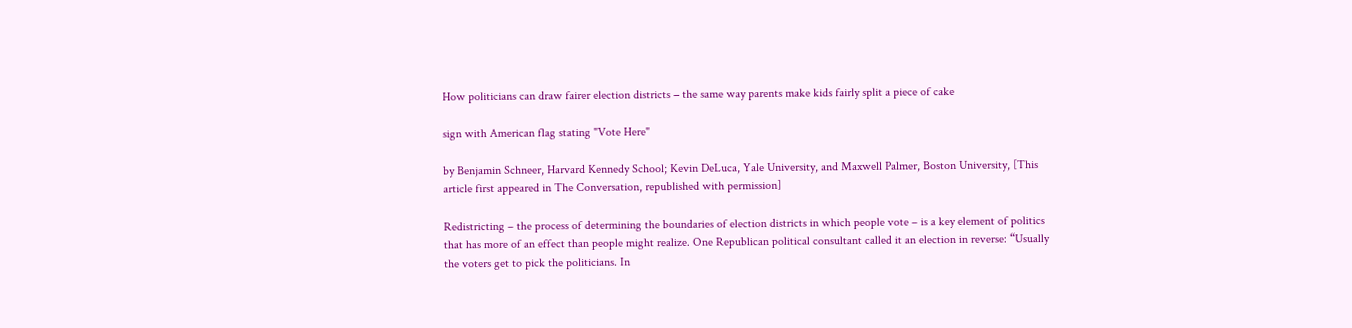How politicians can draw fairer election districts − the same way parents make kids fairly split a piece of cake

sign with American flag stating "Vote Here"

by Benjamin Schneer, Harvard Kennedy School; Kevin DeLuca, Yale University, and Maxwell Palmer, Boston University, [This article first appeared in The Conversation, republished with permission]

Redistricting – the process of determining the boundaries of election districts in which people vote – is a key element of politics that has more of an effect than people might realize. One Republican political consultant called it an election in reverse: “Usually the voters get to pick the politicians. In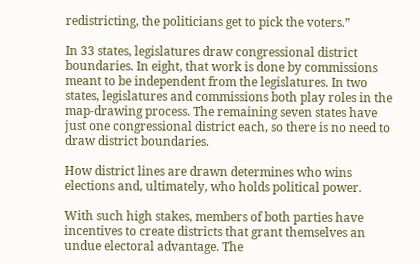redistricting, the politicians get to pick the voters.”

In 33 states, legislatures draw congressional district boundaries. In eight, that work is done by commissions meant to be independent from the legislatures. In two states, legislatures and commissions both play roles in the map-drawing process. The remaining seven states have just one congressional district each, so there is no need to draw district boundaries.

How district lines are drawn determines who wins elections and, ultimately, who holds political power.

With such high stakes, members of both parties have incentives to create districts that grant themselves an undue electoral advantage. The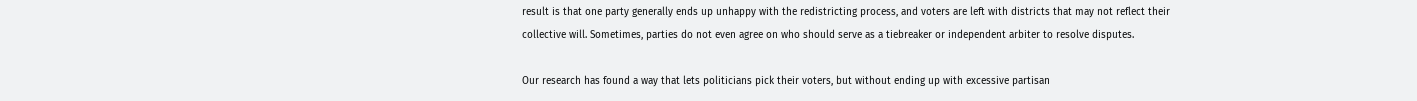result is that one party generally ends up unhappy with the redistricting process, and voters are left with districts that may not reflect their collective will. Sometimes, parties do not even agree on who should serve as a tiebreaker or independent arbiter to resolve disputes.

Our research has found a way that lets politicians pick their voters, but without ending up with excessive partisan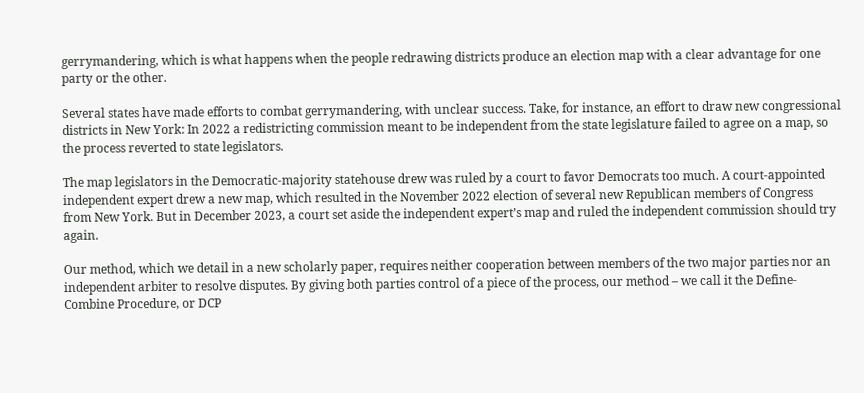gerrymandering, which is what happens when the people redrawing districts produce an election map with a clear advantage for one party or the other.

Several states have made efforts to combat gerrymandering, with unclear success. Take, for instance, an effort to draw new congressional districts in New York: In 2022 a redistricting commission meant to be independent from the state legislature failed to agree on a map, so the process reverted to state legislators.

The map legislators in the Democratic-majority statehouse drew was ruled by a court to favor Democrats too much. A court-appointed independent expert drew a new map, which resulted in the November 2022 election of several new Republican members of Congress from New York. But in December 2023, a court set aside the independent expert’s map and ruled the independent commission should try again.

Our method, which we detail in a new scholarly paper, requires neither cooperation between members of the two major parties nor an independent arbiter to resolve disputes. By giving both parties control of a piece of the process, our method – we call it the Define-Combine Procedure, or DCP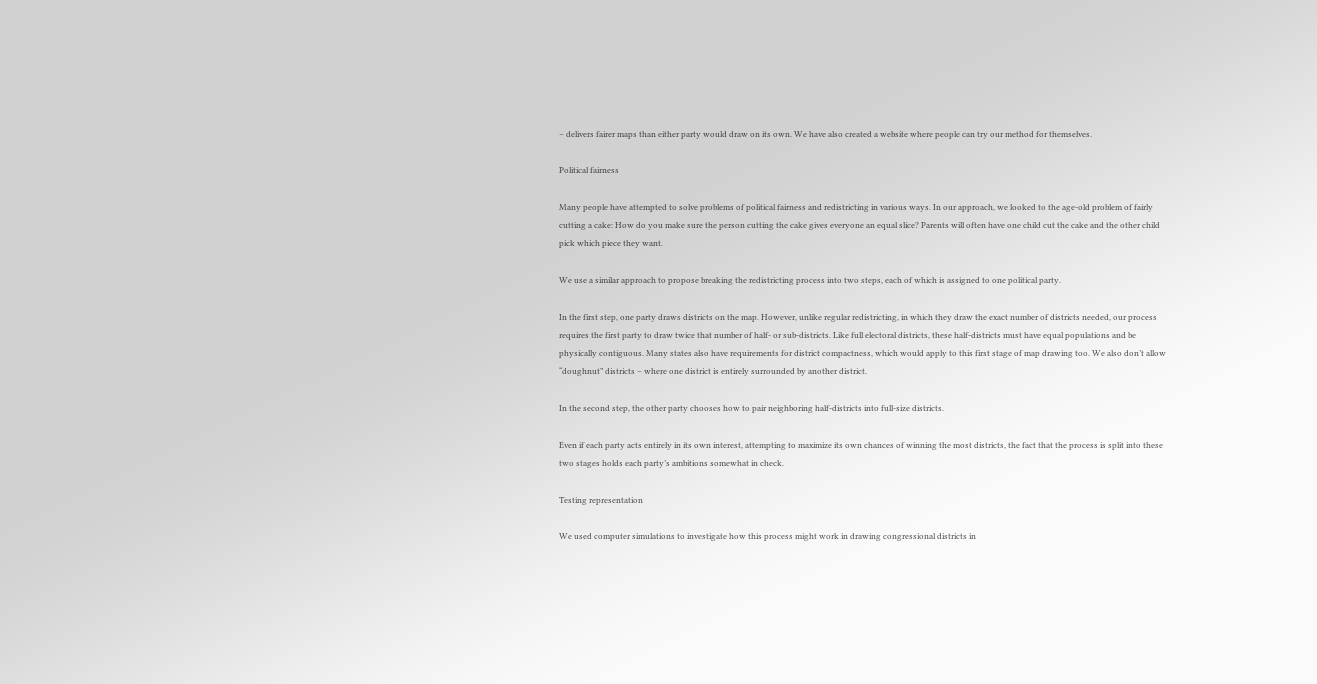– delivers fairer maps than either party would draw on its own. We have also created a website where people can try our method for themselves.

Political fairness

Many people have attempted to solve problems of political fairness and redistricting in various ways. In our approach, we looked to the age-old problem of fairly cutting a cake: How do you make sure the person cutting the cake gives everyone an equal slice? Parents will often have one child cut the cake and the other child pick which piece they want.

We use a similar approach to propose breaking the redistricting process into two steps, each of which is assigned to one political party.

In the first step, one party draws districts on the map. However, unlike regular redistricting, in which they draw the exact number of districts needed, our process requires the first party to draw twice that number of half- or sub-districts. Like full electoral districts, these half-districts must have equal populations and be physically contiguous. Many states also have requirements for district compactness, which would apply to this first stage of map drawing too. We also don’t allow “doughnut” districts – where one district is entirely surrounded by another district.

In the second step, the other party chooses how to pair neighboring half-districts into full-size districts.

Even if each party acts entirely in its own interest, attempting to maximize its own chances of winning the most districts, the fact that the process is split into these two stages holds each party’s ambitions somewhat in check.

Testing representation

We used computer simulations to investigate how this process might work in drawing congressional districts in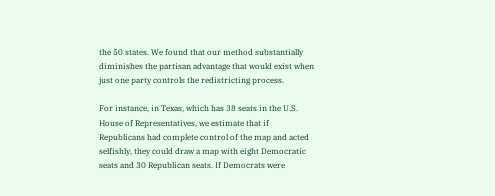the 50 states. We found that our method substantially diminishes the partisan advantage that would exist when just one party controls the redistricting process.

For instance, in Texas, which has 38 seats in the U.S. House of Representatives, we estimate that if Republicans had complete control of the map and acted selfishly, they could draw a map with eight Democratic seats and 30 Republican seats. If Democrats were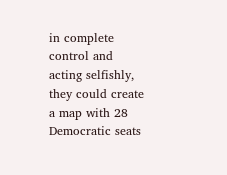in complete control and acting selfishly, they could create a map with 28 Democratic seats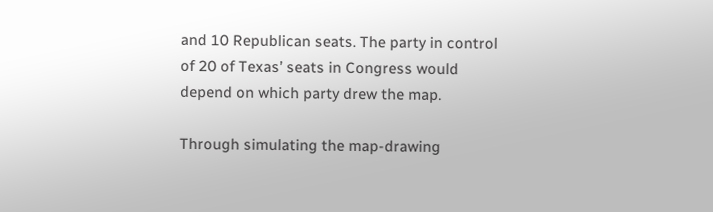and 10 Republican seats. The party in control of 20 of Texas’ seats in Congress would depend on which party drew the map.

Through simulating the map-drawing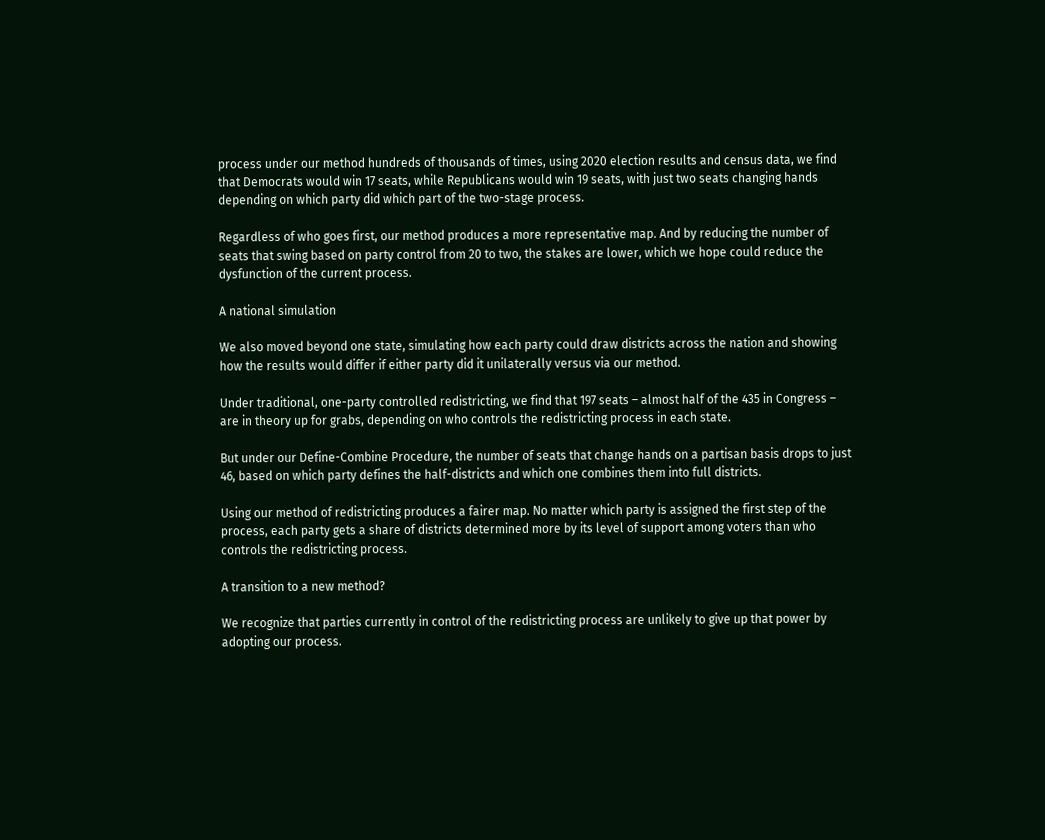process under our method hundreds of thousands of times, using 2020 election results and census data, we find that Democrats would win 17 seats, while Republicans would win 19 seats, with just two seats changing hands depending on which party did which part of the two-stage process.

Regardless of who goes first, our method produces a more representative map. And by reducing the number of seats that swing based on party control from 20 to two, the stakes are lower, which we hope could reduce the dysfunction of the current process.

A national simulation

We also moved beyond one state, simulating how each party could draw districts across the nation and showing how the results would differ if either party did it unilaterally versus via our method.

Under traditional, one-party controlled redistricting, we find that 197 seats – almost half of the 435 in Congress – are in theory up for grabs, depending on who controls the redistricting process in each state.

But under our Define-Combine Procedure, the number of seats that change hands on a partisan basis drops to just 46, based on which party defines the half-districts and which one combines them into full districts.

Using our method of redistricting produces a fairer map. No matter which party is assigned the first step of the process, each party gets a share of districts determined more by its level of support among voters than who controls the redistricting process.

A transition to a new method?

We recognize that parties currently in control of the redistricting process are unlikely to give up that power by adopting our process.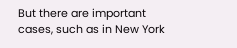But there are important cases, such as in New York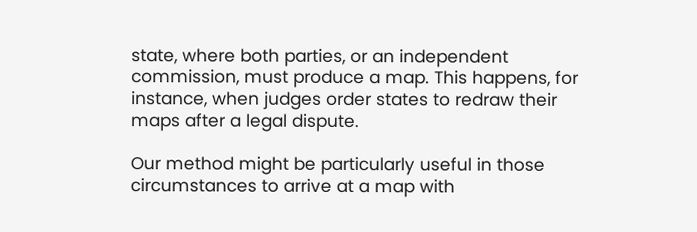state, where both parties, or an independent commission, must produce a map. This happens, for instance, when judges order states to redraw their maps after a legal dispute.

Our method might be particularly useful in those circumstances to arrive at a map with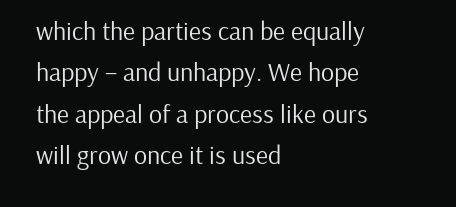which the parties can be equally happy – and unhappy. We hope the appeal of a process like ours will grow once it is used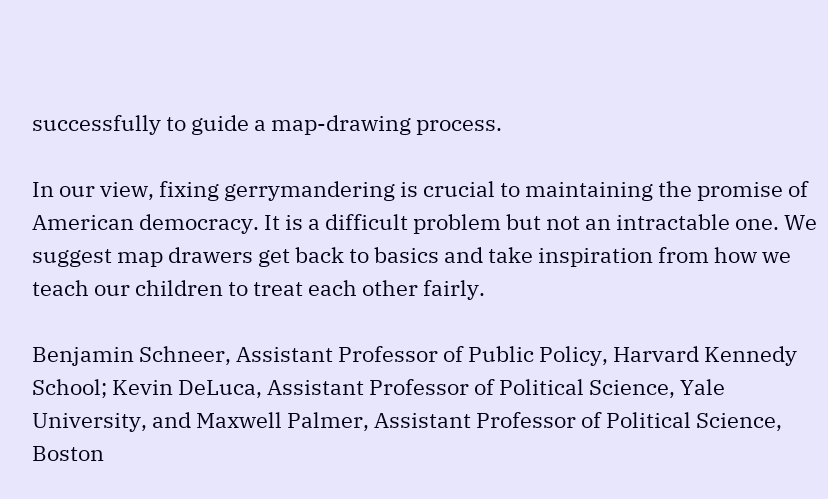successfully to guide a map-drawing process.

In our view, fixing gerrymandering is crucial to maintaining the promise of American democracy. It is a difficult problem but not an intractable one. We suggest map drawers get back to basics and take inspiration from how we teach our children to treat each other fairly.

Benjamin Schneer, Assistant Professor of Public Policy, Harvard Kennedy School; Kevin DeLuca, Assistant Professor of Political Science, Yale University, and Maxwell Palmer, Assistant Professor of Political Science, Boston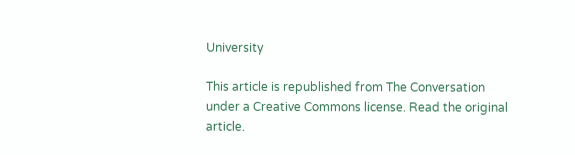University

This article is republished from The Conversation under a Creative Commons license. Read the original article.